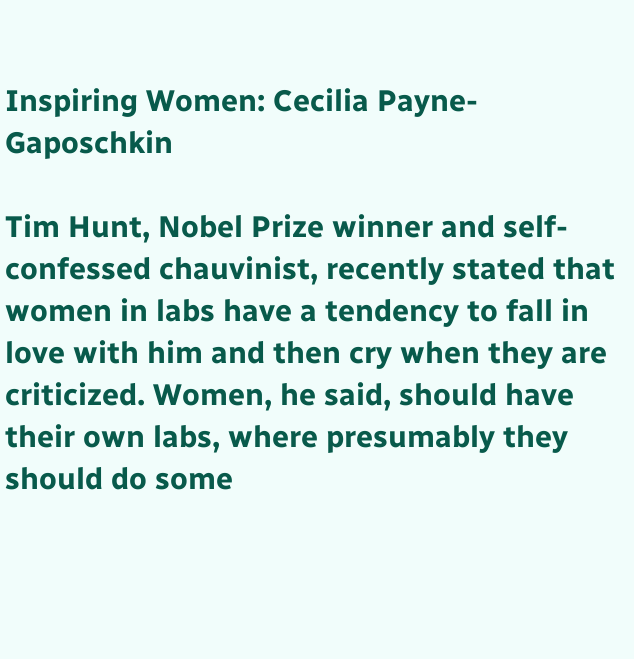Inspiring Women: Cecilia Payne-Gaposchkin

Tim Hunt, Nobel Prize winner and self-confessed chauvinist, recently stated that women in labs have a tendency to fall in love with him and then cry when they are criticized. Women, he said, should have their own labs, where presumably they should do some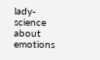lady-science about emotions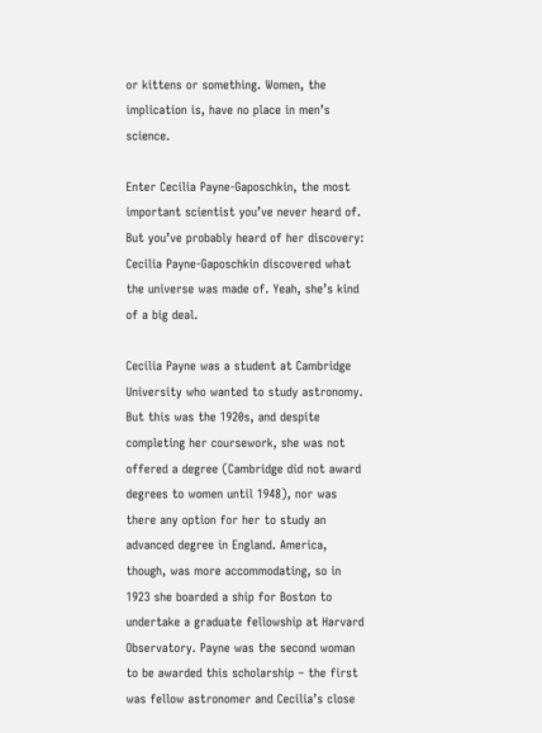or kittens or something. Women, the implication is, have no place in men’s science.

Enter Cecilia Payne-Gaposchkin, the most important scientist you’ve never heard of. But you’ve probably heard of her discovery: Cecilia Payne-Gaposchkin discovered what the universe was made of. Yeah, she’s kind of a big deal.

Cecilia Payne was a student at Cambridge University who wanted to study astronomy. But this was the 1920s, and despite completing her coursework, she was not offered a degree (Cambridge did not award degrees to women until 1948), nor was there any option for her to study an advanced degree in England. America, though, was more accommodating, so in 1923 she boarded a ship for Boston to undertake a graduate fellowship at Harvard Observatory. Payne was the second woman to be awarded this scholarship – the first was fellow astronomer and Cecilia’s close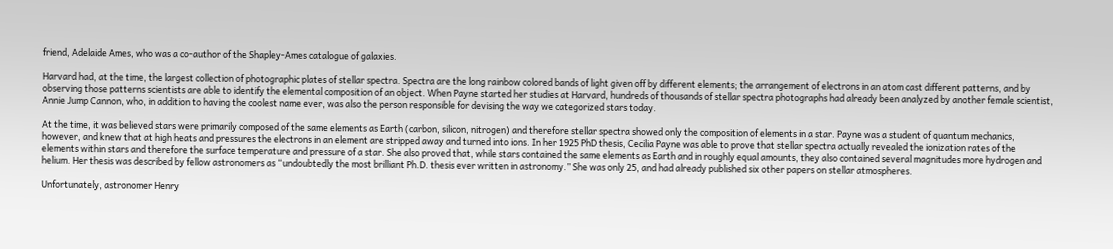friend, Adelaide Ames, who was a co-author of the Shapley-Ames catalogue of galaxies.

Harvard had, at the time, the largest collection of photographic plates of stellar spectra. Spectra are the long rainbow colored bands of light given off by different elements; the arrangement of electrons in an atom cast different patterns, and by observing those patterns scientists are able to identify the elemental composition of an object. When Payne started her studies at Harvard, hundreds of thousands of stellar spectra photographs had already been analyzed by another female scientist, Annie Jump Cannon, who, in addition to having the coolest name ever, was also the person responsible for devising the way we categorized stars today.

At the time, it was believed stars were primarily composed of the same elements as Earth (carbon, silicon, nitrogen) and therefore stellar spectra showed only the composition of elements in a star. Payne was a student of quantum mechanics, however, and knew that at high heats and pressures the electrons in an element are stripped away and turned into ions. In her 1925 PhD thesis, Cecilia Payne was able to prove that stellar spectra actually revealed the ionization rates of the elements within stars and therefore the surface temperature and pressure of a star. She also proved that, while stars contained the same elements as Earth and in roughly equal amounts, they also contained several magnitudes more hydrogen and helium. Her thesis was described by fellow astronomers as “undoubtedly the most brilliant Ph.D. thesis ever written in astronomy.” She was only 25, and had already published six other papers on stellar atmospheres.

Unfortunately, astronomer Henry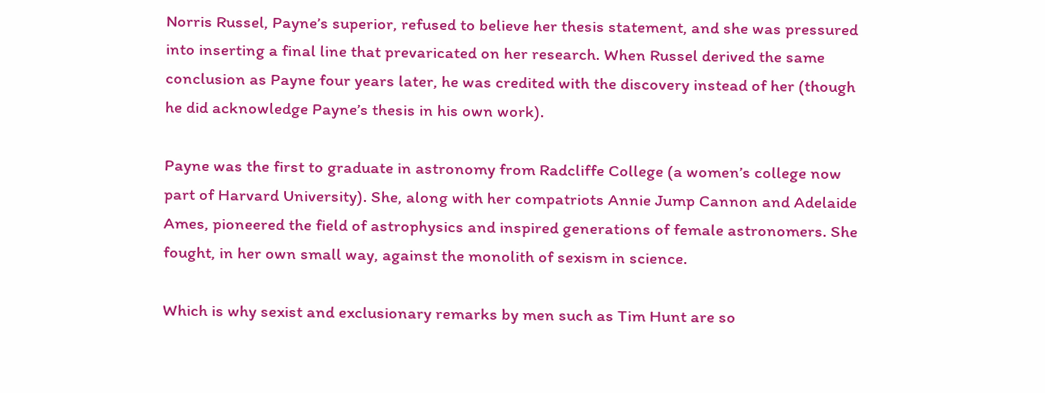Norris Russel, Payne’s superior, refused to believe her thesis statement, and she was pressured into inserting a final line that prevaricated on her research. When Russel derived the same conclusion as Payne four years later, he was credited with the discovery instead of her (though he did acknowledge Payne’s thesis in his own work).

Payne was the first to graduate in astronomy from Radcliffe College (a women’s college now part of Harvard University). She, along with her compatriots Annie Jump Cannon and Adelaide Ames, pioneered the field of astrophysics and inspired generations of female astronomers. She fought, in her own small way, against the monolith of sexism in science.

Which is why sexist and exclusionary remarks by men such as Tim Hunt are so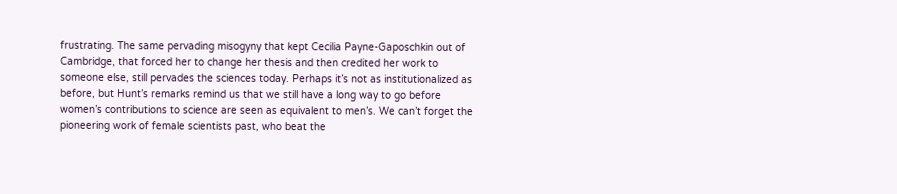frustrating. The same pervading misogyny that kept Cecilia Payne-Gaposchkin out of Cambridge, that forced her to change her thesis and then credited her work to someone else, still pervades the sciences today. Perhaps it’s not as institutionalized as before, but Hunt’s remarks remind us that we still have a long way to go before women’s contributions to science are seen as equivalent to men’s. We can’t forget the pioneering work of female scientists past, who beat the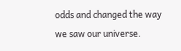odds and changed the way we saw our universe.